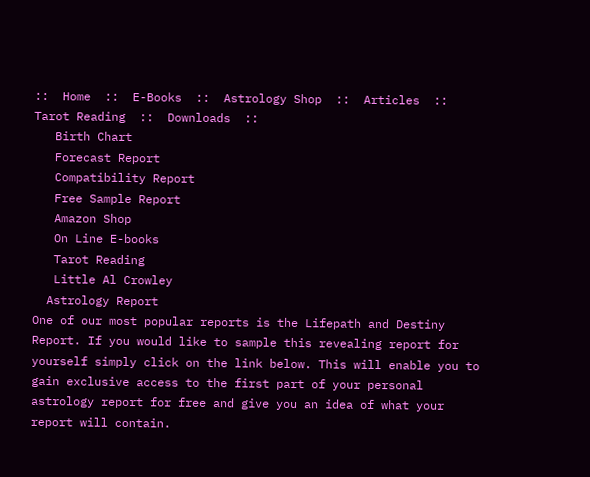::  Home  ::  E-Books  ::  Astrology Shop  ::  Articles  ::  Tarot Reading  ::  Downloads  ::
   Birth Chart
   Forecast Report
   Compatibility Report
   Free Sample Report
   Amazon Shop
   On Line E-books
   Tarot Reading
   Little Al Crowley
  Astrology Report
One of our most popular reports is the Lifepath and Destiny Report. If you would like to sample this revealing report for yourself simply click on the link below. This will enable you to gain exclusive access to the first part of your personal astrology report for free and give you an idea of what your report will contain.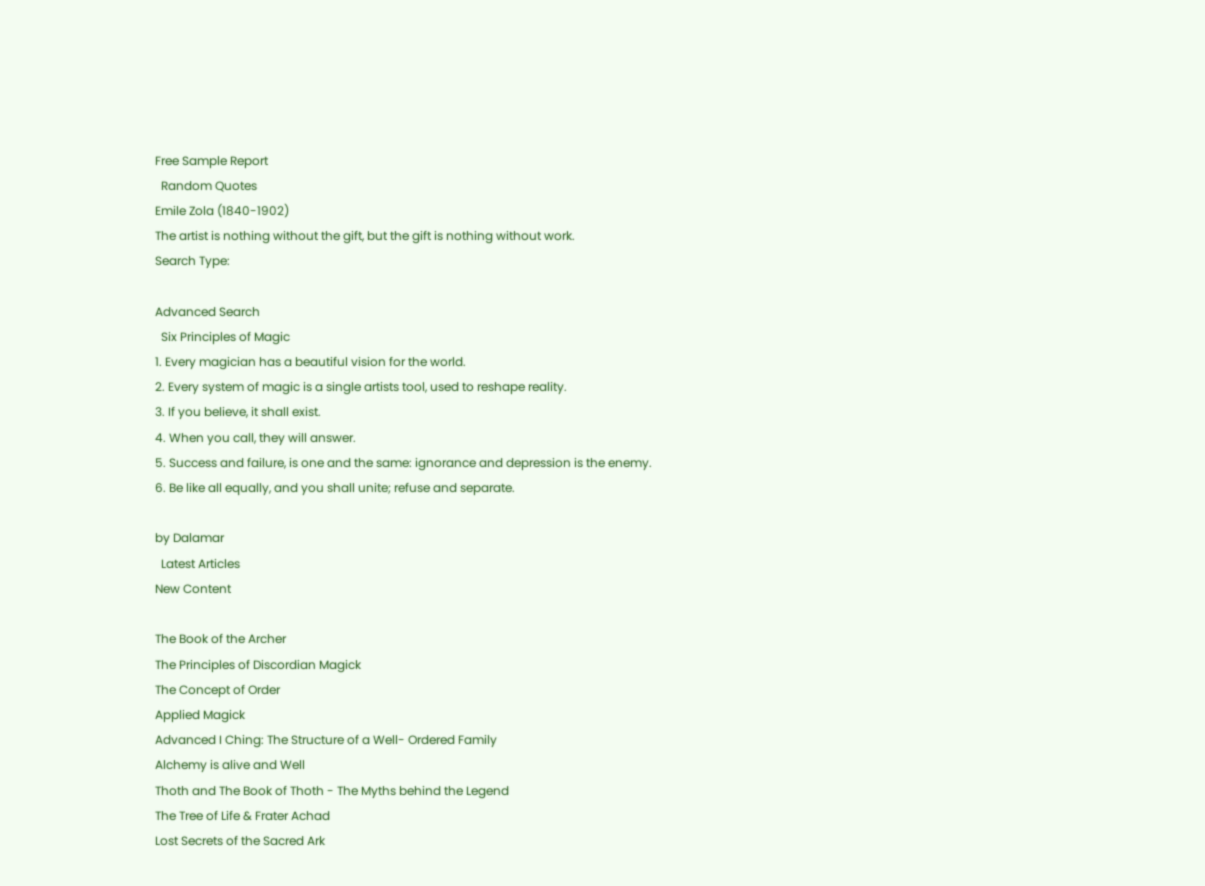Free Sample Report
  Random Quotes
Emile Zola (1840-1902)
The artist is nothing without the gift, but the gift is nothing without work.
Search Type:

Advanced Search
  Six Principles of Magic
1. Every magician has a beautiful vision for the world.
2. Every system of magic is a single artists tool, used to reshape reality.
3. If you believe, it shall exist.
4. When you call, they will answer.
5. Success and failure, is one and the same: ignorance and depression is the enemy.
6. Be like all equally, and you shall unite; refuse and separate.

by Dalamar
  Latest Articles
New Content

The Book of the Archer
The Principles of Discordian Magick
The Concept of Order
Applied Magick
Advanced I Ching: The Structure of a Well- Ordered Family
Alchemy is alive and Well
Thoth and The Book of Thoth - The Myths behind the Legend
The Tree of Life & Frater Achad
Lost Secrets of the Sacred Ark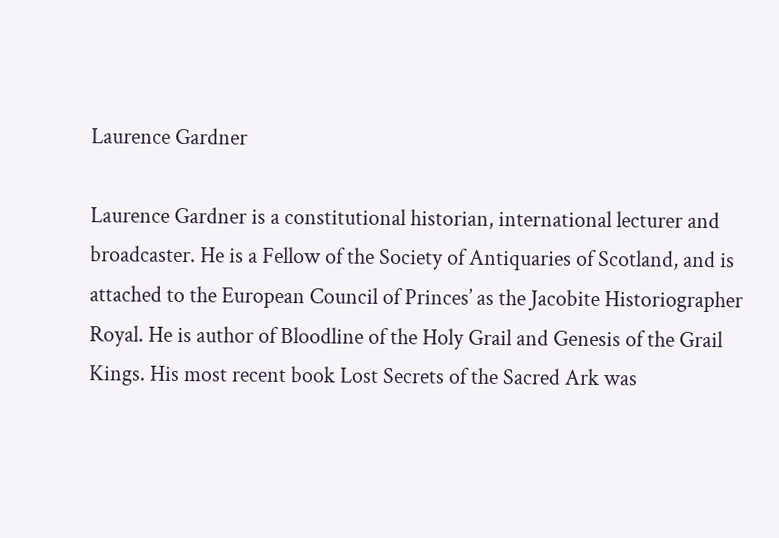Laurence Gardner

Laurence Gardner is a constitutional historian, international lecturer and broadcaster. He is a Fellow of the Society of Antiquaries of Scotland, and is attached to the European Council of Princes’ as the Jacobite Historiographer Royal. He is author of Bloodline of the Holy Grail and Genesis of the Grail Kings. His most recent book Lost Secrets of the Sacred Ark was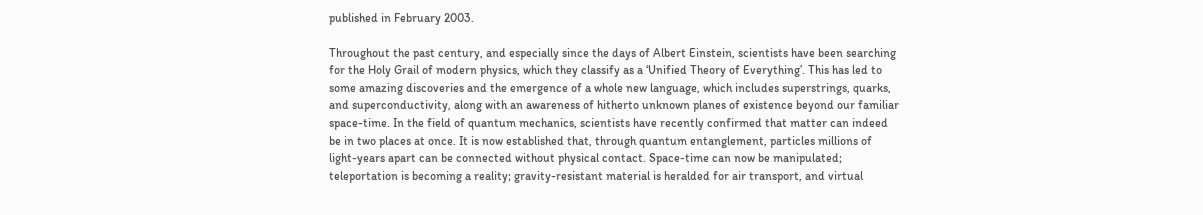published in February 2003.

Throughout the past century, and especially since the days of Albert Einstein, scientists have been searching for the Holy Grail of modern physics, which they classify as a ‘Unified Theory of Everything’. This has led to some amazing discoveries and the emergence of a whole new language, which includes superstrings, quarks, and superconductivity, along with an awareness of hitherto unknown planes of existence beyond our familiar space-time. In the field of quantum mechanics, scientists have recently confirmed that matter can indeed be in two places at once. It is now established that, through quantum entanglement, particles millions of light-years apart can be connected without physical contact. Space-time can now be manipulated; teleportation is becoming a reality; gravity-resistant material is heralded for air transport, and virtual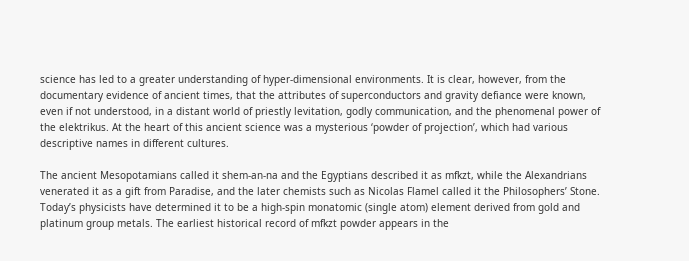science has led to a greater understanding of hyper-dimensional environments. It is clear, however, from the documentary evidence of ancient times, that the attributes of superconductors and gravity defiance were known, even if not understood, in a distant world of priestly levitation, godly communication, and the phenomenal power of the elektrikus. At the heart of this ancient science was a mysterious ‘powder of projection’, which had various descriptive names in different cultures.

The ancient Mesopotamians called it shem-an-na and the Egyptians described it as mfkzt, while the Alexandrians venerated it as a gift from Paradise, and the later chemists such as Nicolas Flamel called it the Philosophers’ Stone. Today’s physicists have determined it to be a high-spin monatomic (single atom) element derived from gold and platinum group metals. The earliest historical record of mfkzt powder appears in the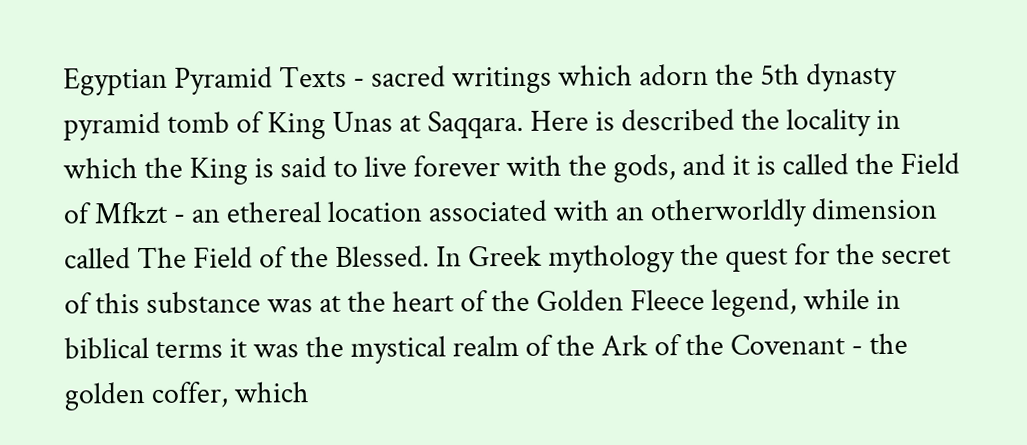Egyptian Pyramid Texts - sacred writings which adorn the 5th dynasty pyramid tomb of King Unas at Saqqara. Here is described the locality in which the King is said to live forever with the gods, and it is called the Field of Mfkzt - an ethereal location associated with an otherworldly dimension called The Field of the Blessed. In Greek mythology the quest for the secret of this substance was at the heart of the Golden Fleece legend, while in biblical terms it was the mystical realm of the Ark of the Covenant - the golden coffer, which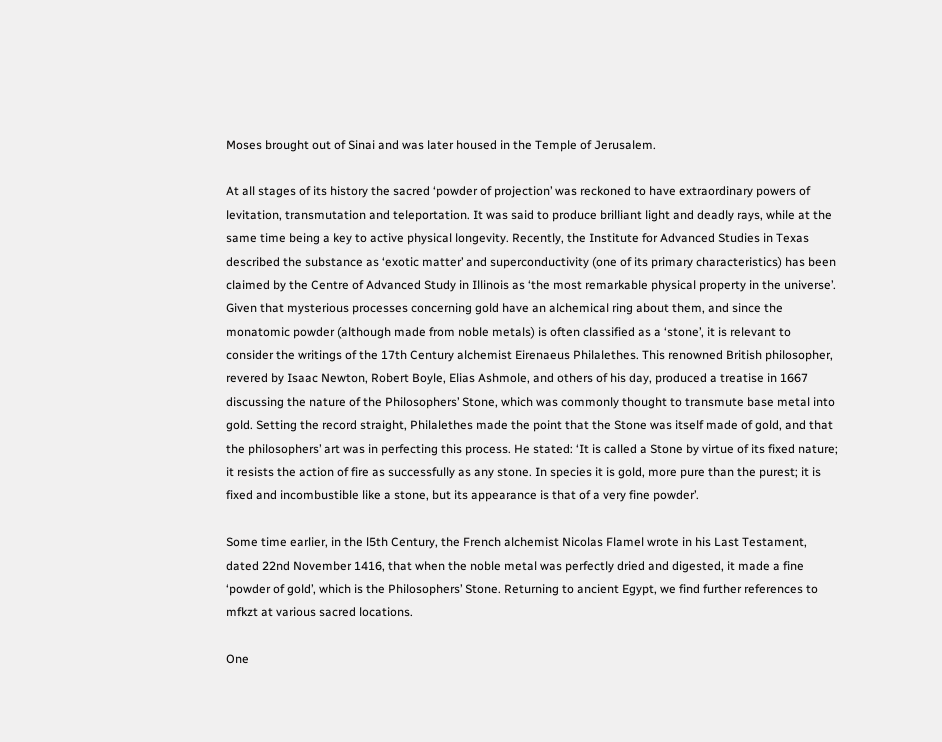Moses brought out of Sinai and was later housed in the Temple of Jerusalem.

At all stages of its history the sacred ‘powder of projection’ was reckoned to have extraordinary powers of levitation, transmutation and teleportation. It was said to produce brilliant light and deadly rays, while at the same time being a key to active physical longevity. Recently, the Institute for Advanced Studies in Texas described the substance as ‘exotic matter’ and superconductivity (one of its primary characteristics) has been claimed by the Centre of Advanced Study in Illinois as ‘the most remarkable physical property in the universe’. Given that mysterious processes concerning gold have an alchemical ring about them, and since the monatomic powder (although made from noble metals) is often classified as a ‘stone’, it is relevant to consider the writings of the 17th Century alchemist Eirenaeus Philalethes. This renowned British philosopher, revered by Isaac Newton, Robert Boyle, Elias Ashmole, and others of his day, produced a treatise in 1667 discussing the nature of the Philosophers’ Stone, which was commonly thought to transmute base metal into gold. Setting the record straight, Philalethes made the point that the Stone was itself made of gold, and that the philosophers’ art was in perfecting this process. He stated: ‘It is called a Stone by virtue of its fixed nature; it resists the action of fire as successfully as any stone. In species it is gold, more pure than the purest; it is fixed and incombustible like a stone, but its appearance is that of a very fine powder’.

Some time earlier, in the l5th Century, the French alchemist Nicolas Flamel wrote in his Last Testament, dated 22nd November 1416, that when the noble metal was perfectly dried and digested, it made a fine ‘powder of gold’, which is the Philosophers’ Stone. Returning to ancient Egypt, we find further references to mfkzt at various sacred locations.

One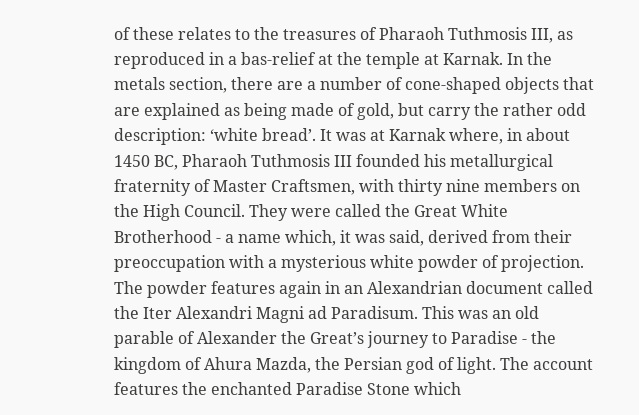of these relates to the treasures of Pharaoh Tuthmosis III, as reproduced in a bas-relief at the temple at Karnak. In the metals section, there are a number of cone-shaped objects that are explained as being made of gold, but carry the rather odd description: ‘white bread’. It was at Karnak where, in about 1450 BC, Pharaoh Tuthmosis III founded his metallurgical fraternity of Master Craftsmen, with thirty nine members on the High Council. They were called the Great White Brotherhood - a name which, it was said, derived from their preoccupation with a mysterious white powder of projection. The powder features again in an Alexandrian document called the Iter Alexandri Magni ad Paradisum. This was an old parable of Alexander the Great’s journey to Paradise - the kingdom of Ahura Mazda, the Persian god of light. The account features the enchanted Paradise Stone which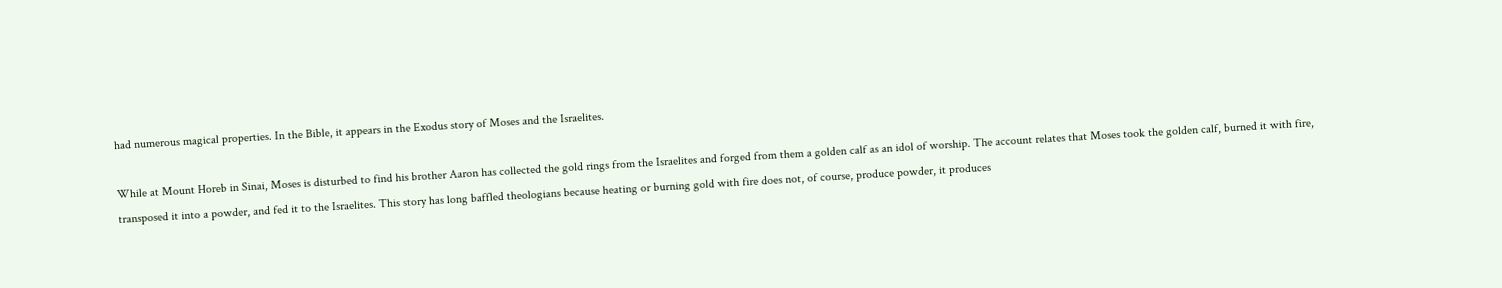had numerous magical properties. In the Bible, it appears in the Exodus story of Moses and the Israelites.

While at Mount Horeb in Sinai, Moses is disturbed to find his brother Aaron has collected the gold rings from the Israelites and forged from them a golden calf as an idol of worship. The account relates that Moses took the golden calf, burned it with fire, transposed it into a powder, and fed it to the Israelites. This story has long baffled theologians because heating or burning gold with fire does not, of course, produce powder, it produces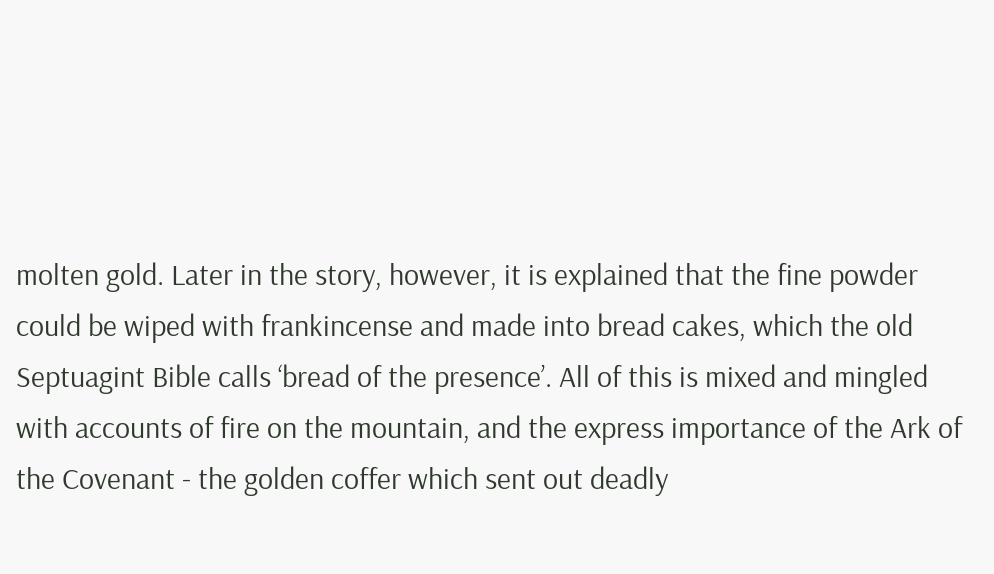molten gold. Later in the story, however, it is explained that the fine powder could be wiped with frankincense and made into bread cakes, which the old Septuagint Bible calls ‘bread of the presence’. All of this is mixed and mingled with accounts of fire on the mountain, and the express importance of the Ark of the Covenant - the golden coffer which sent out deadly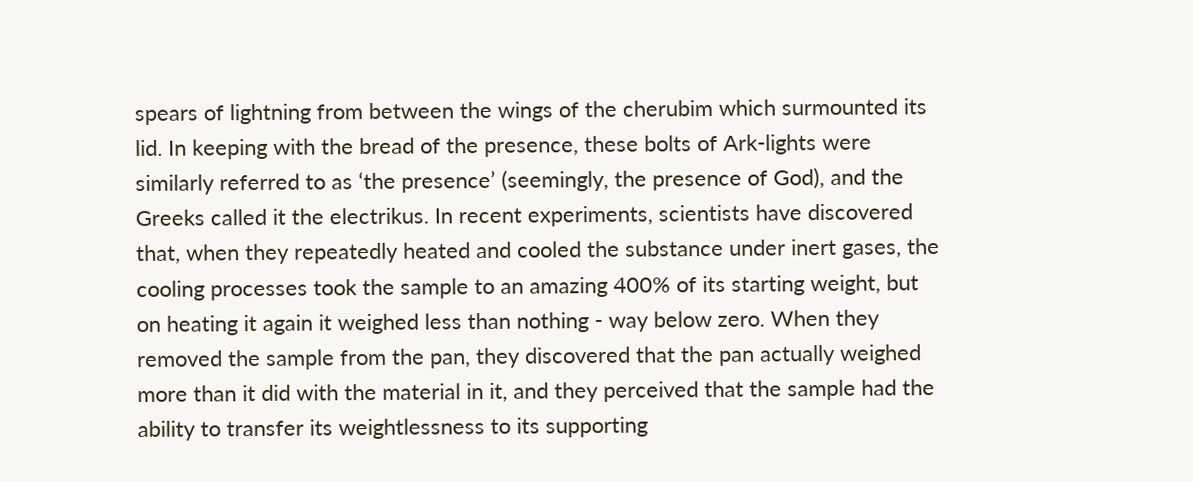spears of lightning from between the wings of the cherubim which surmounted its lid. In keeping with the bread of the presence, these bolts of Ark-lights were similarly referred to as ‘the presence’ (seemingly, the presence of God), and the Greeks called it the electrikus. In recent experiments, scientists have discovered that, when they repeatedly heated and cooled the substance under inert gases, the cooling processes took the sample to an amazing 400% of its starting weight, but on heating it again it weighed less than nothing - way below zero. When they removed the sample from the pan, they discovered that the pan actually weighed more than it did with the material in it, and they perceived that the sample had the ability to transfer its weightlessness to its supporting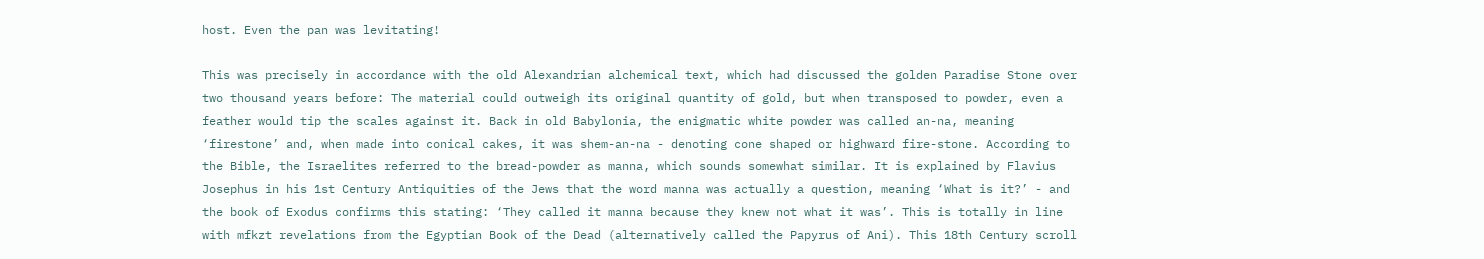host. Even the pan was levitating!

This was precisely in accordance with the old Alexandrian alchemical text, which had discussed the golden Paradise Stone over two thousand years before: The material could outweigh its original quantity of gold, but when transposed to powder, even a feather would tip the scales against it. Back in old Babylonia, the enigmatic white powder was called an-na, meaning ‘firestone’ and, when made into conical cakes, it was shem-an-na - denoting cone shaped or highward fire-stone. According to the Bible, the Israelites referred to the bread-powder as manna, which sounds somewhat similar. It is explained by Flavius Josephus in his 1st Century Antiquities of the Jews that the word manna was actually a question, meaning ‘What is it?’ - and the book of Exodus confirms this stating: ‘They called it manna because they knew not what it was’. This is totally in line with mfkzt revelations from the Egyptian Book of the Dead (alternatively called the Papyrus of Ani). This 18th Century scroll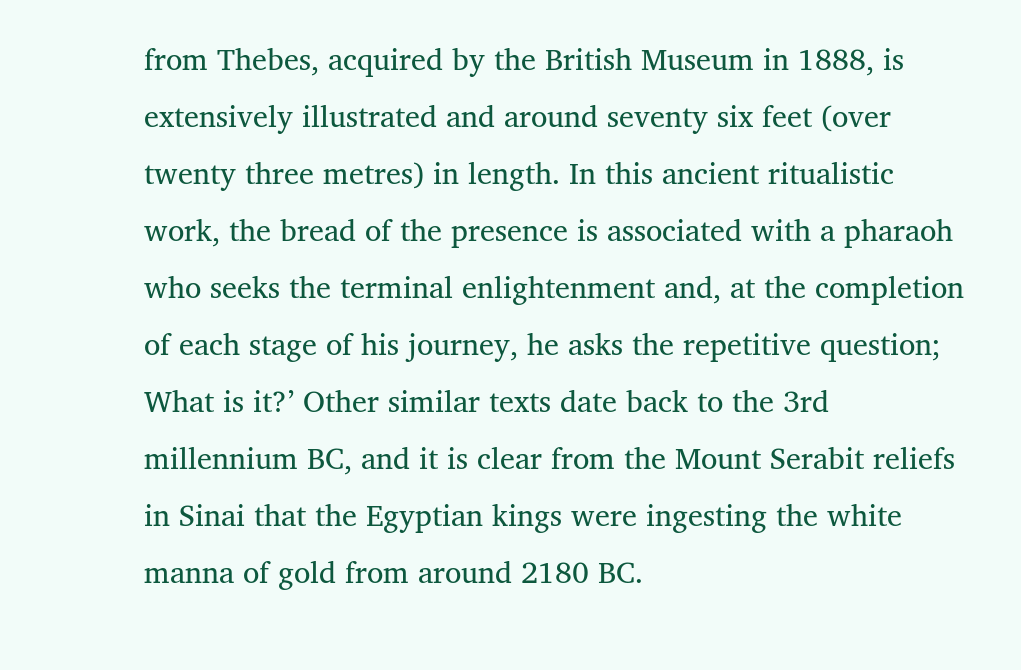from Thebes, acquired by the British Museum in 1888, is extensively illustrated and around seventy six feet (over twenty three metres) in length. In this ancient ritualistic work, the bread of the presence is associated with a pharaoh who seeks the terminal enlightenment and, at the completion of each stage of his journey, he asks the repetitive question; What is it?’ Other similar texts date back to the 3rd millennium BC, and it is clear from the Mount Serabit reliefs in Sinai that the Egyptian kings were ingesting the white manna of gold from around 2180 BC.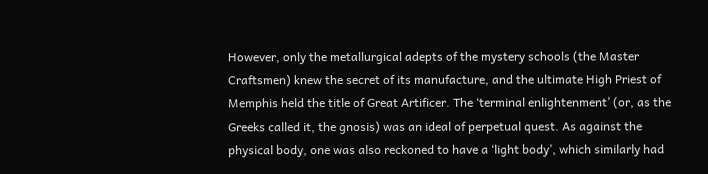However, only the metallurgical adepts of the mystery schools (the Master Craftsmen) knew the secret of its manufacture, and the ultimate High Priest of Memphis held the title of Great Artificer. The ‘terminal enlightenment’ (or, as the Greeks called it, the gnosis) was an ideal of perpetual quest. As against the physical body, one was also reckoned to have a ‘light body’, which similarly had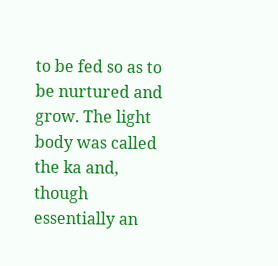to be fed so as to be nurtured and grow. The light body was called the ka and, though essentially an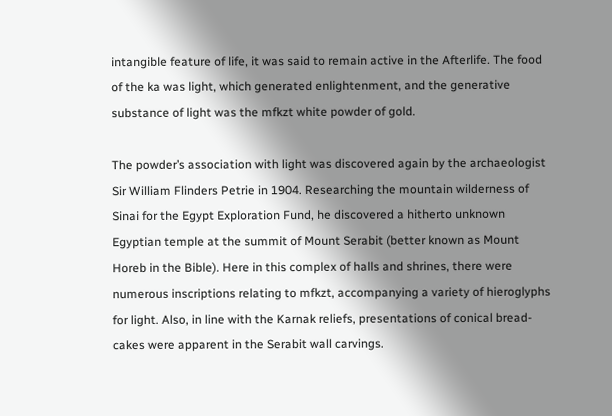intangible feature of life, it was said to remain active in the Afterlife. The food of the ka was light, which generated enlightenment, and the generative substance of light was the mfkzt white powder of gold.

The powder’s association with light was discovered again by the archaeologist Sir William Flinders Petrie in 1904. Researching the mountain wilderness of Sinai for the Egypt Exploration Fund, he discovered a hitherto unknown Egyptian temple at the summit of Mount Serabit (better known as Mount Horeb in the Bible). Here in this complex of halls and shrines, there were numerous inscriptions relating to mfkzt, accompanying a variety of hieroglyphs for light. Also, in line with the Karnak reliefs, presentations of conical bread-cakes were apparent in the Serabit wall carvings.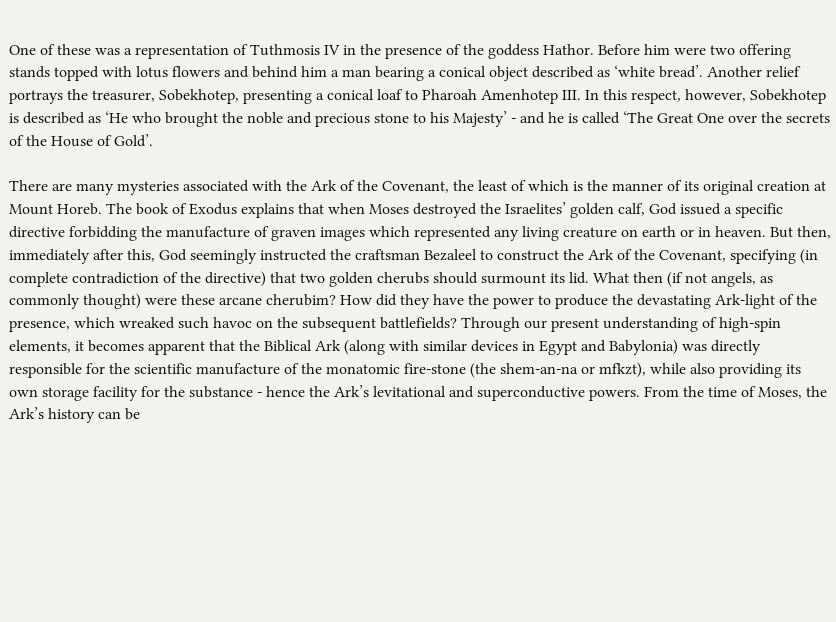One of these was a representation of Tuthmosis IV in the presence of the goddess Hathor. Before him were two offering stands topped with lotus flowers and behind him a man bearing a conical object described as ‘white bread’. Another relief portrays the treasurer, Sobekhotep, presenting a conical loaf to Pharoah Amenhotep III. In this respect, however, Sobekhotep is described as ‘He who brought the noble and precious stone to his Majesty’ - and he is called ‘The Great One over the secrets of the House of Gold’.

There are many mysteries associated with the Ark of the Covenant, the least of which is the manner of its original creation at Mount Horeb. The book of Exodus explains that when Moses destroyed the Israelites’ golden calf, God issued a specific directive forbidding the manufacture of graven images which represented any living creature on earth or in heaven. But then, immediately after this, God seemingly instructed the craftsman Bezaleel to construct the Ark of the Covenant, specifying (in complete contradiction of the directive) that two golden cherubs should surmount its lid. What then (if not angels, as commonly thought) were these arcane cherubim? How did they have the power to produce the devastating Ark-light of the presence, which wreaked such havoc on the subsequent battlefields? Through our present understanding of high-spin elements, it becomes apparent that the Biblical Ark (along with similar devices in Egypt and Babylonia) was directly responsible for the scientific manufacture of the monatomic fire-stone (the shem-an-na or mfkzt), while also providing its own storage facility for the substance - hence the Ark’s levitational and superconductive powers. From the time of Moses, the Ark’s history can be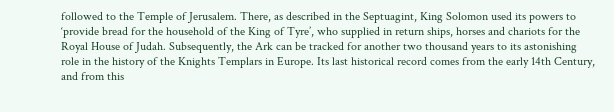followed to the Temple of Jerusalem. There, as described in the Septuagint, King Solomon used its powers to ‘provide bread for the household of the King of Tyre’, who supplied in return ships, horses and chariots for the Royal House of Judah. Subsequently, the Ark can be tracked for another two thousand years to its astonishing role in the history of the Knights Templars in Europe. Its last historical record comes from the early 14th Century, and from this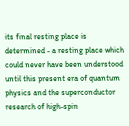its final resting place is determined - a resting place which could never have been understood until this present era of quantum physics and the superconductor research of high-spin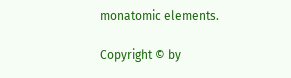monatomic elements.

Copyright © by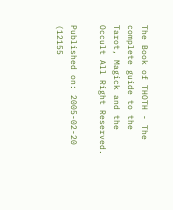The Book of THOTH - The complete guide to the Tarot, Magick and the Occult All Right Reserved.

Published on: 2005-02-20 (12155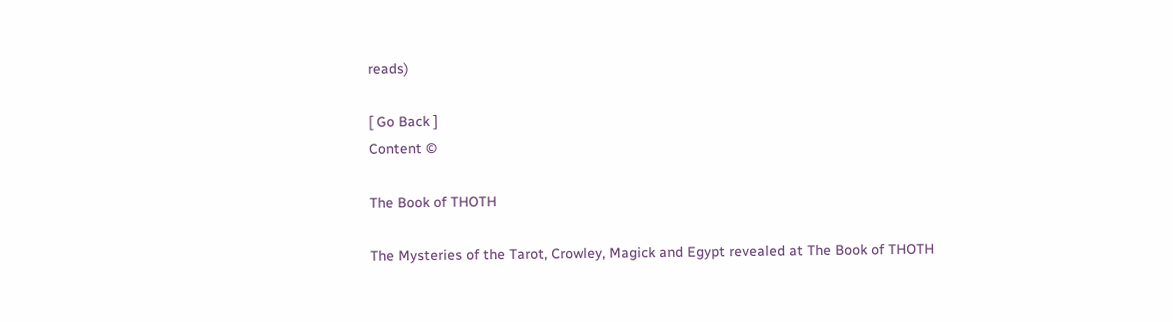reads)

[ Go Back ]
Content ©

The Book of THOTH

The Mysteries of the Tarot, Crowley, Magick and Egypt revealed at The Book of THOTH